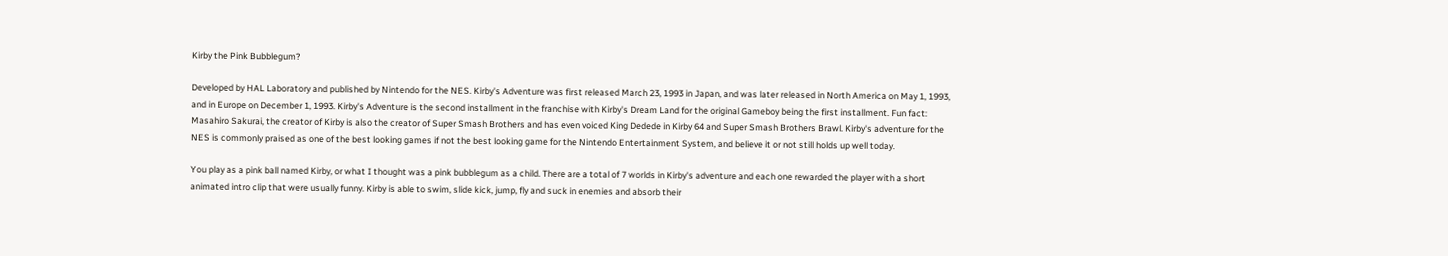Kirby the Pink Bubblegum?

Developed by HAL Laboratory and published by Nintendo for the NES. Kirby's Adventure was first released March 23, 1993 in Japan, and was later released in North America on May 1, 1993, and in Europe on December 1, 1993. Kirby's Adventure is the second installment in the franchise with Kirby's Dream Land for the original Gameboy being the first installment. Fun fact: Masahiro Sakurai, the creator of Kirby is also the creator of Super Smash Brothers and has even voiced King Dedede in Kirby 64 and Super Smash Brothers Brawl. Kirby's adventure for the NES is commonly praised as one of the best looking games if not the best looking game for the Nintendo Entertainment System, and believe it or not still holds up well today.

You play as a pink ball named Kirby, or what I thought was a pink bubblegum as a child. There are a total of 7 worlds in Kirby's adventure and each one rewarded the player with a short animated intro clip that were usually funny. Kirby is able to swim, slide kick, jump, fly and suck in enemies and absorb their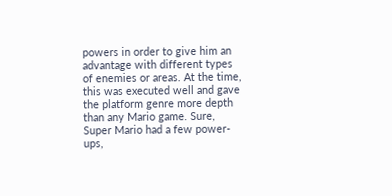powers in order to give him an advantage with different types of enemies or areas. At the time, this was executed well and gave the platform genre more depth than any Mario game. Sure, Super Mario had a few power-ups,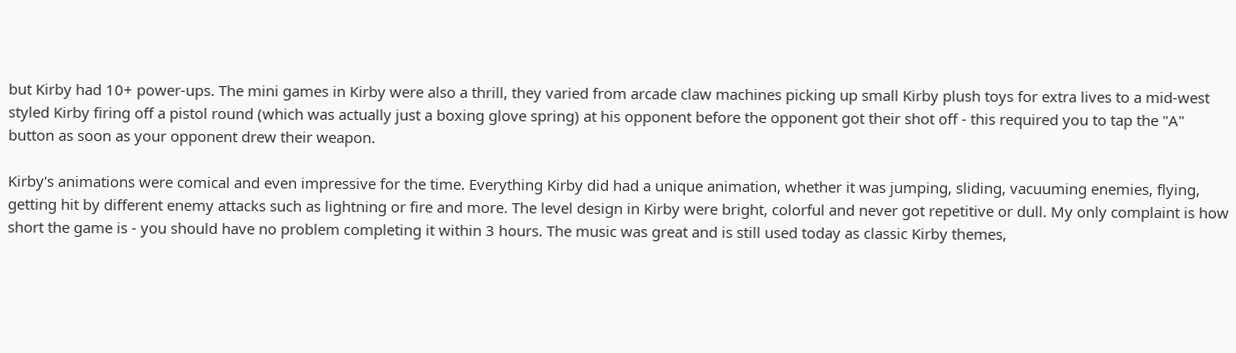but Kirby had 10+ power-ups. The mini games in Kirby were also a thrill, they varied from arcade claw machines picking up small Kirby plush toys for extra lives to a mid-west styled Kirby firing off a pistol round (which was actually just a boxing glove spring) at his opponent before the opponent got their shot off - this required you to tap the "A" button as soon as your opponent drew their weapon.

Kirby's animations were comical and even impressive for the time. Everything Kirby did had a unique animation, whether it was jumping, sliding, vacuuming enemies, flying, getting hit by different enemy attacks such as lightning or fire and more. The level design in Kirby were bright, colorful and never got repetitive or dull. My only complaint is how short the game is - you should have no problem completing it within 3 hours. The music was great and is still used today as classic Kirby themes,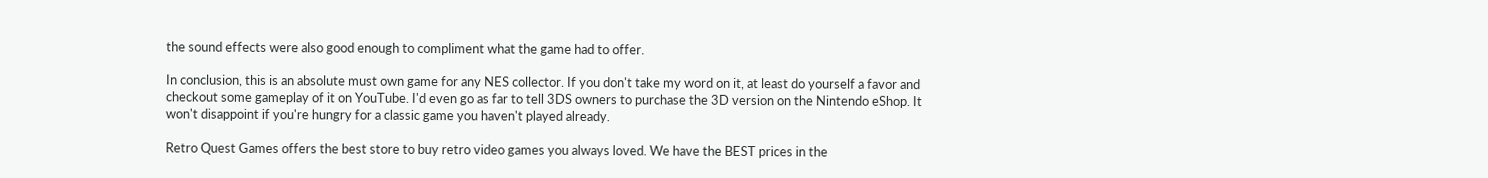the sound effects were also good enough to compliment what the game had to offer.

In conclusion, this is an absolute must own game for any NES collector. If you don't take my word on it, at least do yourself a favor and checkout some gameplay of it on YouTube. I'd even go as far to tell 3DS owners to purchase the 3D version on the Nintendo eShop. It won't disappoint if you're hungry for a classic game you haven't played already.

Retro Quest Games offers the best store to buy retro video games you always loved. We have the BEST prices in the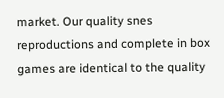market. Our quality snes reproductions and complete in box games are identical to the quality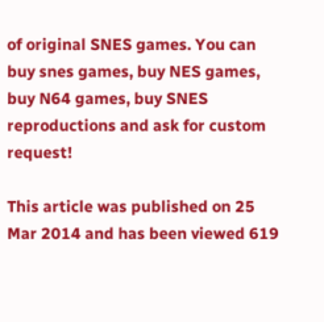of original SNES games. You can buy snes games, buy NES games, buy N64 games, buy SNES reproductions and ask for custom request!

This article was published on 25 Mar 2014 and has been viewed 619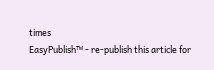times
EasyPublish™ - re-publish this article for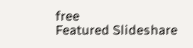free
Featured Slideshare